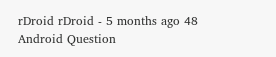rDroid rDroid - 5 months ago 48
Android Question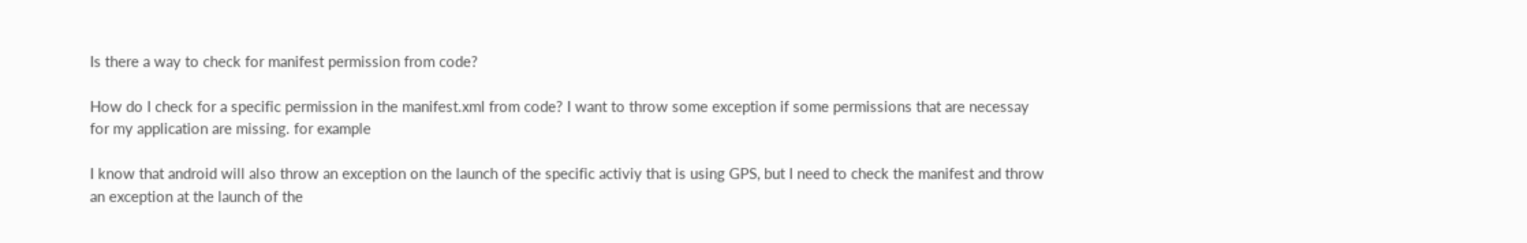Is there a way to check for manifest permission from code?

How do I check for a specific permission in the manifest.xml from code? I want to throw some exception if some permissions that are necessay for my application are missing. for example

I know that android will also throw an exception on the launch of the specific activiy that is using GPS, but I need to check the manifest and throw an exception at the launch of the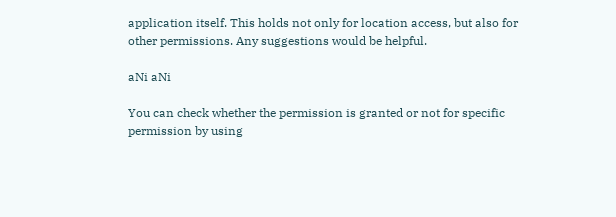application itself. This holds not only for location access, but also for other permissions. Any suggestions would be helpful.

aNi aNi

You can check whether the permission is granted or not for specific permission by using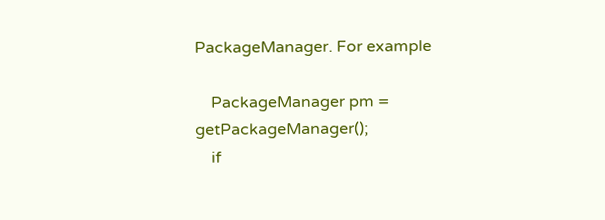PackageManager. For example

    PackageManager pm = getPackageManager();
    if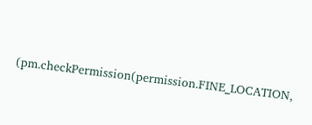(pm.checkPermission(permission.FINE_LOCATION,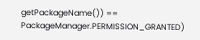getPackageName()) == PackageManager.PERMISSION_GRANTED)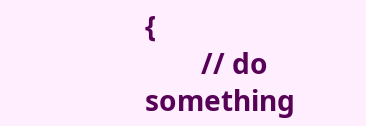{
        // do something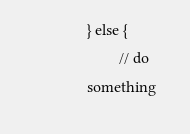} else {
        // do something